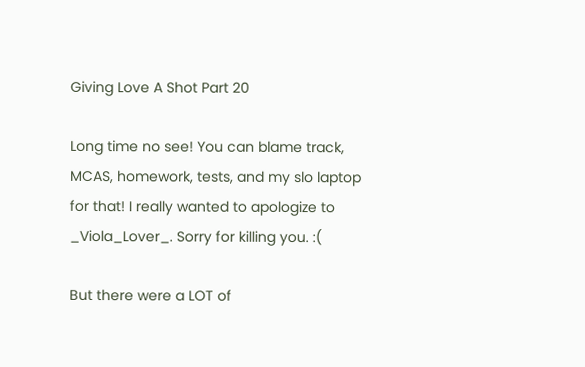Giving Love A Shot Part 20

Long time no see! You can blame track, MCAS, homework, tests, and my slo laptop for that! I really wanted to apologize to _Viola_Lover_. Sorry for killing you. :(

But there were a LOT of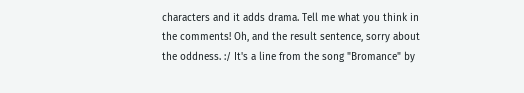characters and it adds drama. Tell me what you think in the comments! Oh, and the result sentence, sorry about the oddness. :/ It's a line from the song "Bromance" by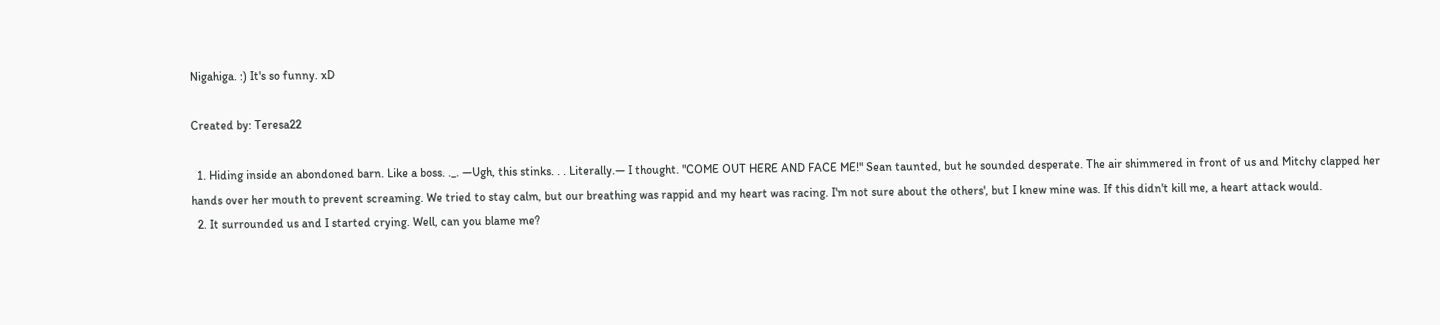Nigahiga. :) It's so funny. xD

Created by: Teresa22

  1. Hiding inside an abondoned barn. Like a boss. ._. —Ugh, this stinks. . . Literally.— I thought. "COME OUT HERE AND FACE ME!" Sean taunted, but he sounded desperate. The air shimmered in front of us and Mitchy clapped her hands over her mouth to prevent screaming. We tried to stay calm, but our breathing was rappid and my heart was racing. I'm not sure about the others', but I knew mine was. If this didn't kill me, a heart attack would.
  2. It surrounded us and I started crying. Well, can you blame me?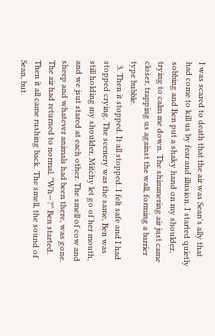I was scared to death that the air was Sean's ally that had come to kill us by fear and illusion. I started quietly sobbing and Ben put a shaky hand on my shoulder, trying to calm me down. The shimmering air just came closer, trapping us against the wall, forming a barrier type bubble.
  3. Then it stopped. It all stopped. I felt safe and I had stopped crying. The scenery was the same, Ben was still holding my shoulder, Mitchy let go of her mouth, and we jsut stared at each other. The smell of cow and sheep and whatever animals had been there, was gone. The air had returned to normal. "Wh—?" Ben started. Then it all came rushing back. The smell, the sound of Sean, but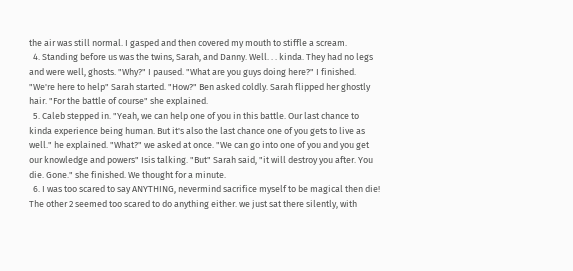the air was still normal. I gasped and then covered my mouth to stiffle a scream.
  4. Standing before us was the twins, Sarah, and Danny. Well. . . kinda. They had no legs and were well, ghosts. "Why?" I paused. "What are you guys doing here?" I finished. "We're here to help" Sarah started. "How?" Ben asked coldly. Sarah flipped her ghostly hair. "For the battle of course" she explained.
  5. Caleb stepped in. "Yeah, we can help one of you in this battle. Our last chance to kinda experience being human. But it's also the last chance one of you gets to live as well." he explained. "What?" we asked at once. "We can go into one of you and you get our knowledge and powers" Isis talking. "But" Sarah said, "it will destroy you after. You die. Gone." she finished. We thought for a minute.
  6. I was too scared to say ANYTHING, nevermind sacrifice myself to be magical then die! The other 2 seemed too scared to do anything either. we just sat there silently, with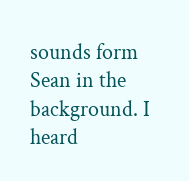sounds form Sean in the background. I heard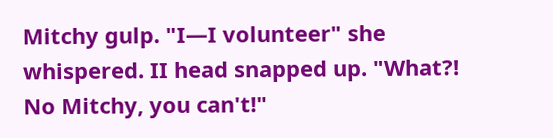Mitchy gulp. "I—I volunteer" she whispered. II head snapped up. "What?! No Mitchy, you can't!"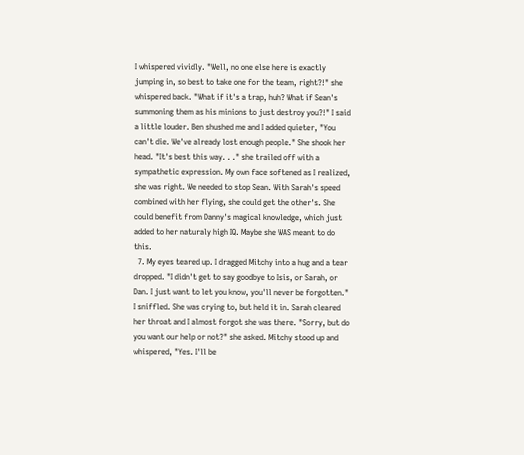I whispered vividly. "Well, no one else here is exactly jumping in, so best to take one for the team, right?!" she whispered back. "What if it's a trap, huh? What if Sean's summoning them as his minions to just destroy you?!" I said a little louder. Ben shushed me and I added quieter, "You can't die. We've already lost enough people." She shook her head. "It's best this way. . ." she trailed off with a sympathetic expression. My own face softened as I realized, she was right. We needed to stop Sean. With Sarah's speed combined with her flying, she could get the other's. She could benefit from Danny's magical knowledge, which just added to her naturaly high IQ. Maybe she WAS meant to do this.
  7. My eyes teared up. I dragged Mitchy into a hug and a tear dropped. "I didn't get to say goodbye to Isis, or Sarah, or Dan. I just want to let you know, you'll never be forgotten." I sniffled. She was crying to, but held it in. Sarah cleared her throat and I almost forgot she was there. "Sorry, but do you want our help or not?" she asked. Mitchy stood up and whispered, "Yes. I'll be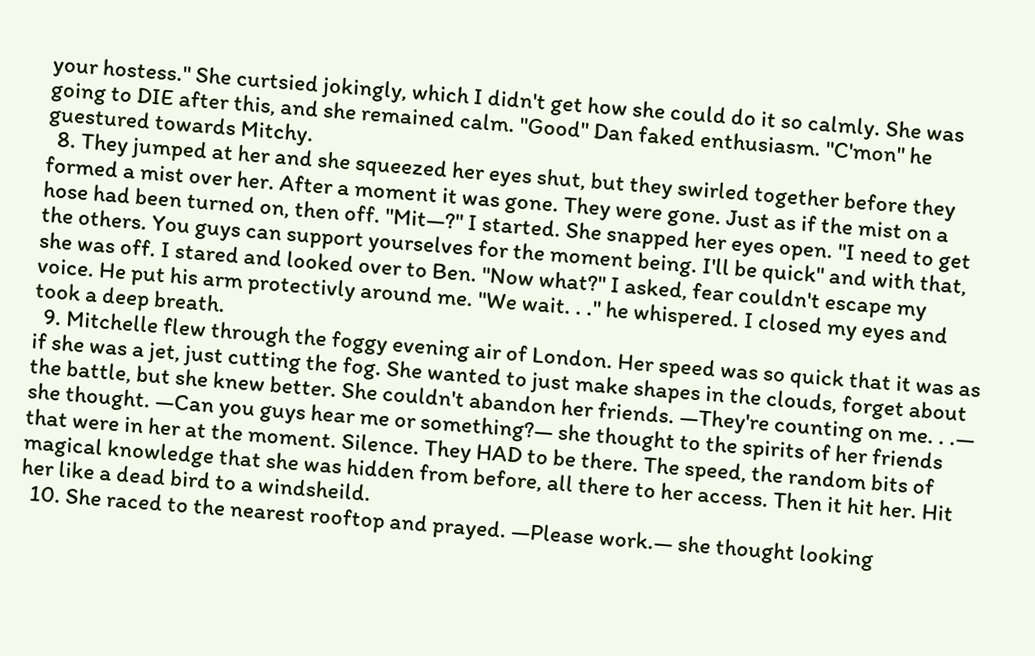your hostess." She curtsied jokingly, which I didn't get how she could do it so calmly. She was going to DIE after this, and she remained calm. "Good" Dan faked enthusiasm. "C'mon" he guestured towards Mitchy.
  8. They jumped at her and she squeezed her eyes shut, but they swirled together before they formed a mist over her. After a moment it was gone. They were gone. Just as if the mist on a hose had been turned on, then off. "Mit—?" I started. She snapped her eyes open. "I need to get the others. You guys can support yourselves for the moment being. I'll be quick" and with that, she was off. I stared and looked over to Ben. "Now what?" I asked, fear couldn't escape my voice. He put his arm protectivly around me. "We wait. . ." he whispered. I closed my eyes and took a deep breath.
  9. Mitchelle flew through the foggy evening air of London. Her speed was so quick that it was as if she was a jet, just cutting the fog. She wanted to just make shapes in the clouds, forget about the battle, but she knew better. She couldn't abandon her friends. —They're counting on me. . .— she thought. —Can you guys hear me or something?— she thought to the spirits of her friends that were in her at the moment. Silence. They HAD to be there. The speed, the random bits of magical knowledge that she was hidden from before, all there to her access. Then it hit her. Hit her like a dead bird to a windsheild.
  10. She raced to the nearest rooftop and prayed. —Please work.— she thought looking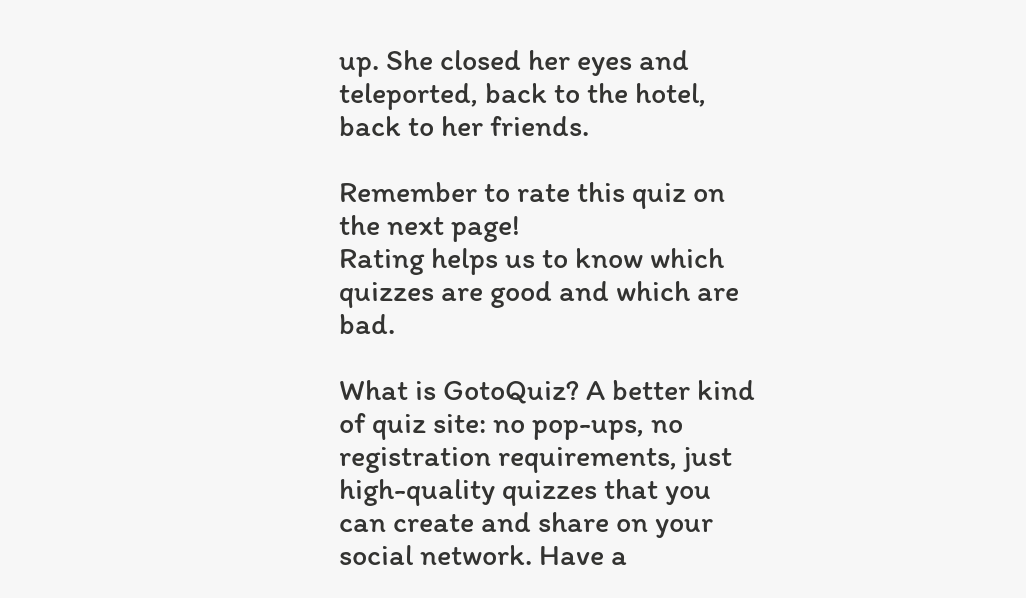up. She closed her eyes and teleported, back to the hotel, back to her friends.

Remember to rate this quiz on the next page!
Rating helps us to know which quizzes are good and which are bad.

What is GotoQuiz? A better kind of quiz site: no pop-ups, no registration requirements, just high-quality quizzes that you can create and share on your social network. Have a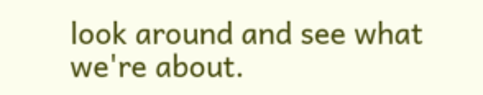look around and see what we're about.